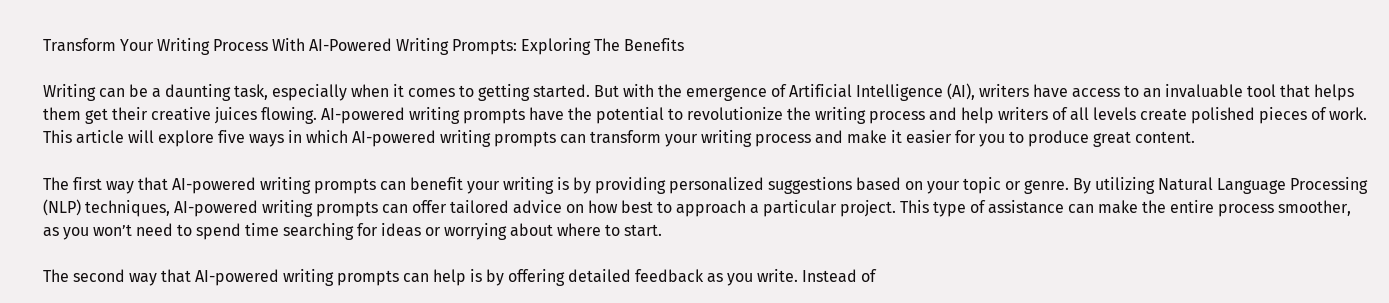Transform Your Writing Process With AI-Powered Writing Prompts: Exploring The Benefits

Writing can be a daunting task, especially when it comes to getting started. But with the emergence of Artificial Intelligence (AI), writers have access to an invaluable tool that helps them get their creative juices flowing. AI-powered writing prompts have the potential to revolutionize the writing process and help writers of all levels create polished pieces of work. This article will explore five ways in which AI-powered writing prompts can transform your writing process and make it easier for you to produce great content.

The first way that AI-powered writing prompts can benefit your writing is by providing personalized suggestions based on your topic or genre. By utilizing Natural Language Processing (NLP) techniques, AI-powered writing prompts can offer tailored advice on how best to approach a particular project. This type of assistance can make the entire process smoother, as you won’t need to spend time searching for ideas or worrying about where to start.

The second way that AI-powered writing prompts can help is by offering detailed feedback as you write. Instead of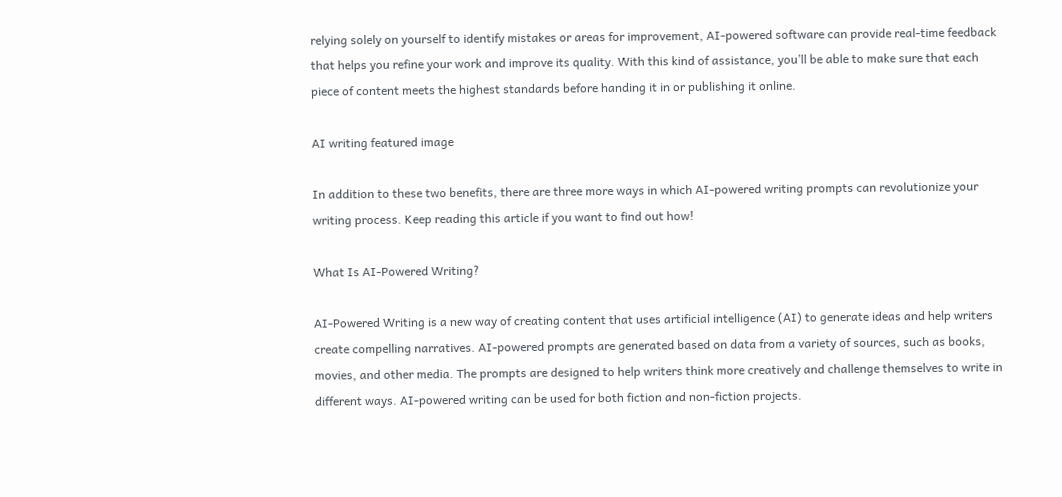relying solely on yourself to identify mistakes or areas for improvement, AI-powered software can provide real-time feedback that helps you refine your work and improve its quality. With this kind of assistance, you’ll be able to make sure that each piece of content meets the highest standards before handing it in or publishing it online.

AI writing featured image

In addition to these two benefits, there are three more ways in which AI-powered writing prompts can revolutionize your writing process. Keep reading this article if you want to find out how!

What Is AI-Powered Writing?

AI-Powered Writing is a new way of creating content that uses artificial intelligence (AI) to generate ideas and help writers create compelling narratives. AI-powered prompts are generated based on data from a variety of sources, such as books, movies, and other media. The prompts are designed to help writers think more creatively and challenge themselves to write in different ways. AI-powered writing can be used for both fiction and non-fiction projects.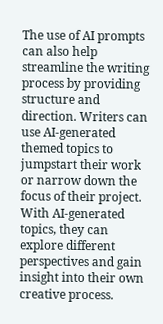The use of AI prompts can also help streamline the writing process by providing structure and direction. Writers can use AI-generated themed topics to jumpstart their work or narrow down the focus of their project. With AI-generated topics, they can explore different perspectives and gain insight into their own creative process.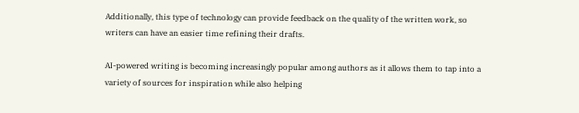Additionally, this type of technology can provide feedback on the quality of the written work, so writers can have an easier time refining their drafts.

AI-powered writing is becoming increasingly popular among authors as it allows them to tap into a variety of sources for inspiration while also helping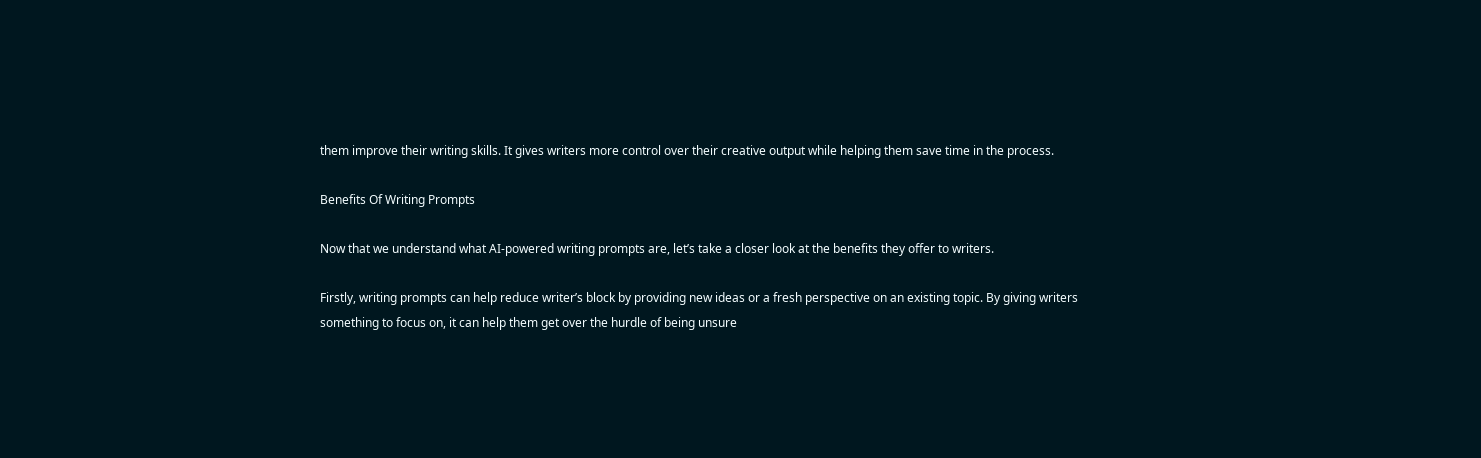them improve their writing skills. It gives writers more control over their creative output while helping them save time in the process.

Benefits Of Writing Prompts

Now that we understand what AI-powered writing prompts are, let’s take a closer look at the benefits they offer to writers.

Firstly, writing prompts can help reduce writer’s block by providing new ideas or a fresh perspective on an existing topic. By giving writers something to focus on, it can help them get over the hurdle of being unsure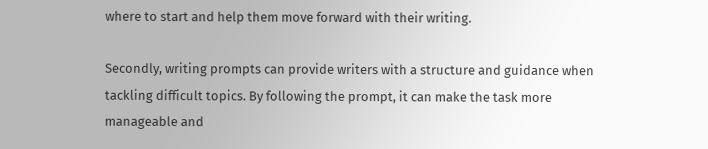where to start and help them move forward with their writing.

Secondly, writing prompts can provide writers with a structure and guidance when tackling difficult topics. By following the prompt, it can make the task more manageable and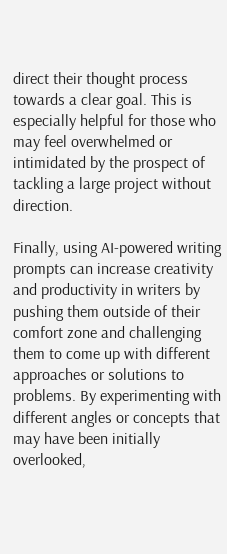direct their thought process towards a clear goal. This is especially helpful for those who may feel overwhelmed or intimidated by the prospect of tackling a large project without direction.

Finally, using AI-powered writing prompts can increase creativity and productivity in writers by pushing them outside of their comfort zone and challenging them to come up with different approaches or solutions to problems. By experimenting with different angles or concepts that may have been initially overlooked,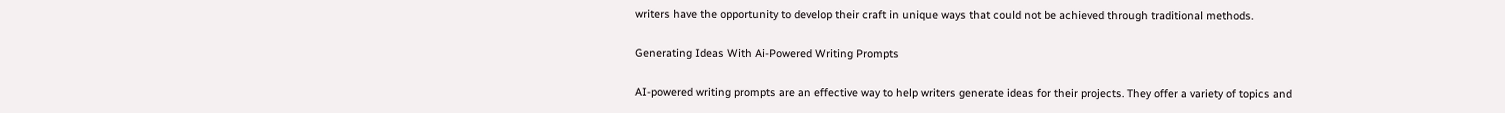writers have the opportunity to develop their craft in unique ways that could not be achieved through traditional methods.

Generating Ideas With Ai-Powered Writing Prompts

AI-powered writing prompts are an effective way to help writers generate ideas for their projects. They offer a variety of topics and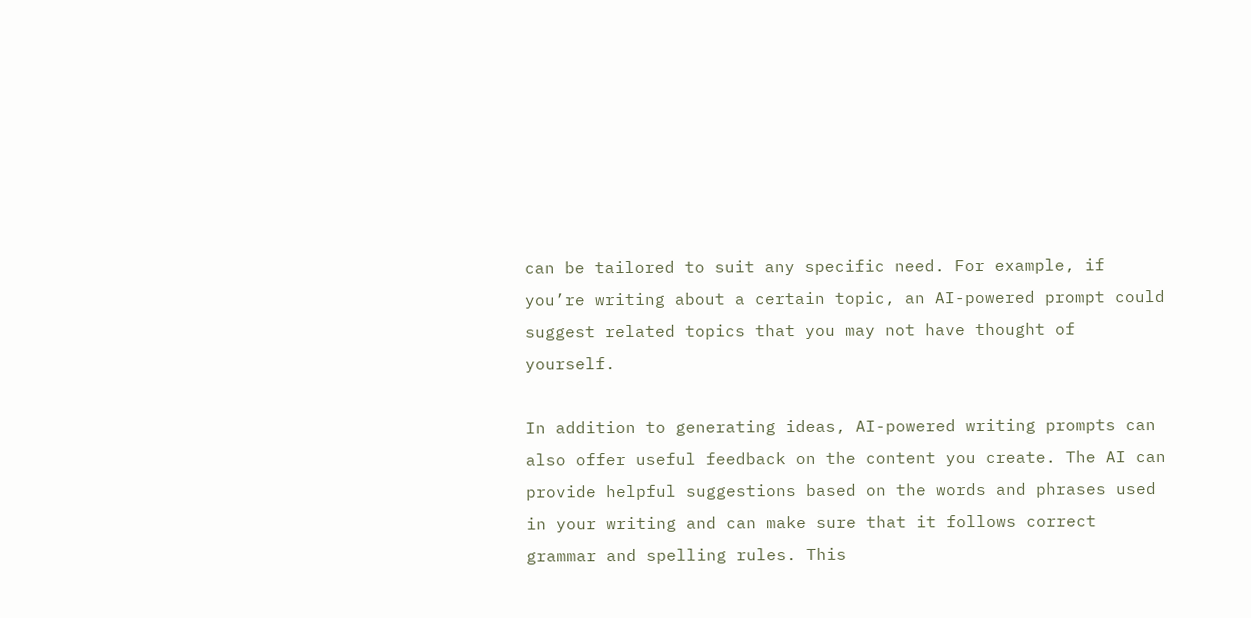can be tailored to suit any specific need. For example, if you’re writing about a certain topic, an AI-powered prompt could suggest related topics that you may not have thought of yourself.

In addition to generating ideas, AI-powered writing prompts can also offer useful feedback on the content you create. The AI can provide helpful suggestions based on the words and phrases used in your writing and can make sure that it follows correct grammar and spelling rules. This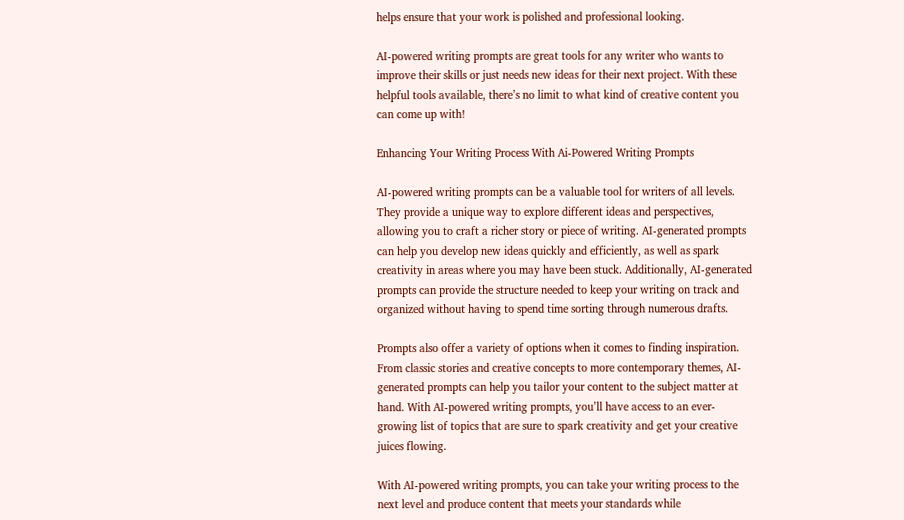helps ensure that your work is polished and professional looking.

AI-powered writing prompts are great tools for any writer who wants to improve their skills or just needs new ideas for their next project. With these helpful tools available, there’s no limit to what kind of creative content you can come up with!

Enhancing Your Writing Process With Ai-Powered Writing Prompts

AI-powered writing prompts can be a valuable tool for writers of all levels. They provide a unique way to explore different ideas and perspectives, allowing you to craft a richer story or piece of writing. AI-generated prompts can help you develop new ideas quickly and efficiently, as well as spark creativity in areas where you may have been stuck. Additionally, AI-generated prompts can provide the structure needed to keep your writing on track and organized without having to spend time sorting through numerous drafts.

Prompts also offer a variety of options when it comes to finding inspiration. From classic stories and creative concepts to more contemporary themes, AI-generated prompts can help you tailor your content to the subject matter at hand. With AI-powered writing prompts, you’ll have access to an ever-growing list of topics that are sure to spark creativity and get your creative juices flowing.

With AI-powered writing prompts, you can take your writing process to the next level and produce content that meets your standards while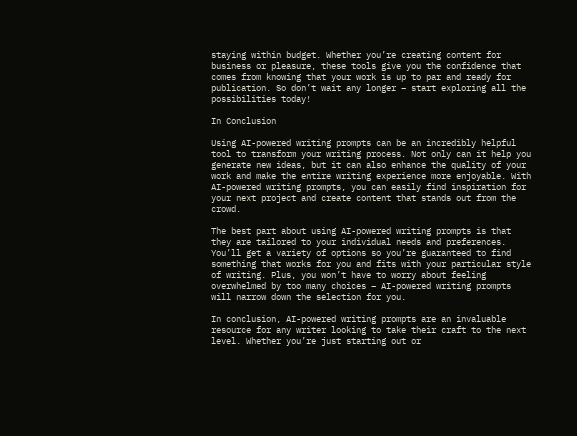staying within budget. Whether you’re creating content for business or pleasure, these tools give you the confidence that comes from knowing that your work is up to par and ready for publication. So don’t wait any longer – start exploring all the possibilities today!

In Conclusion

Using AI-powered writing prompts can be an incredibly helpful tool to transform your writing process. Not only can it help you generate new ideas, but it can also enhance the quality of your work and make the entire writing experience more enjoyable. With AI-powered writing prompts, you can easily find inspiration for your next project and create content that stands out from the crowd.

The best part about using AI-powered writing prompts is that they are tailored to your individual needs and preferences. You’ll get a variety of options so you’re guaranteed to find something that works for you and fits with your particular style of writing. Plus, you won’t have to worry about feeling overwhelmed by too many choices – AI-powered writing prompts will narrow down the selection for you.

In conclusion, AI-powered writing prompts are an invaluable resource for any writer looking to take their craft to the next level. Whether you’re just starting out or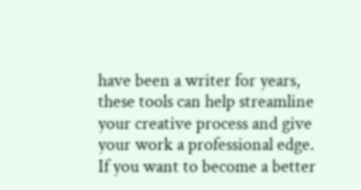have been a writer for years, these tools can help streamline your creative process and give your work a professional edge. If you want to become a better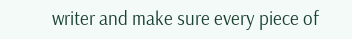writer and make sure every piece of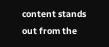content stands out from the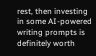rest, then investing in some AI-powered writing prompts is definitely worth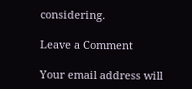considering.

Leave a Comment

Your email address will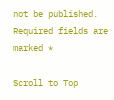not be published. Required fields are marked *

Scroll to Top